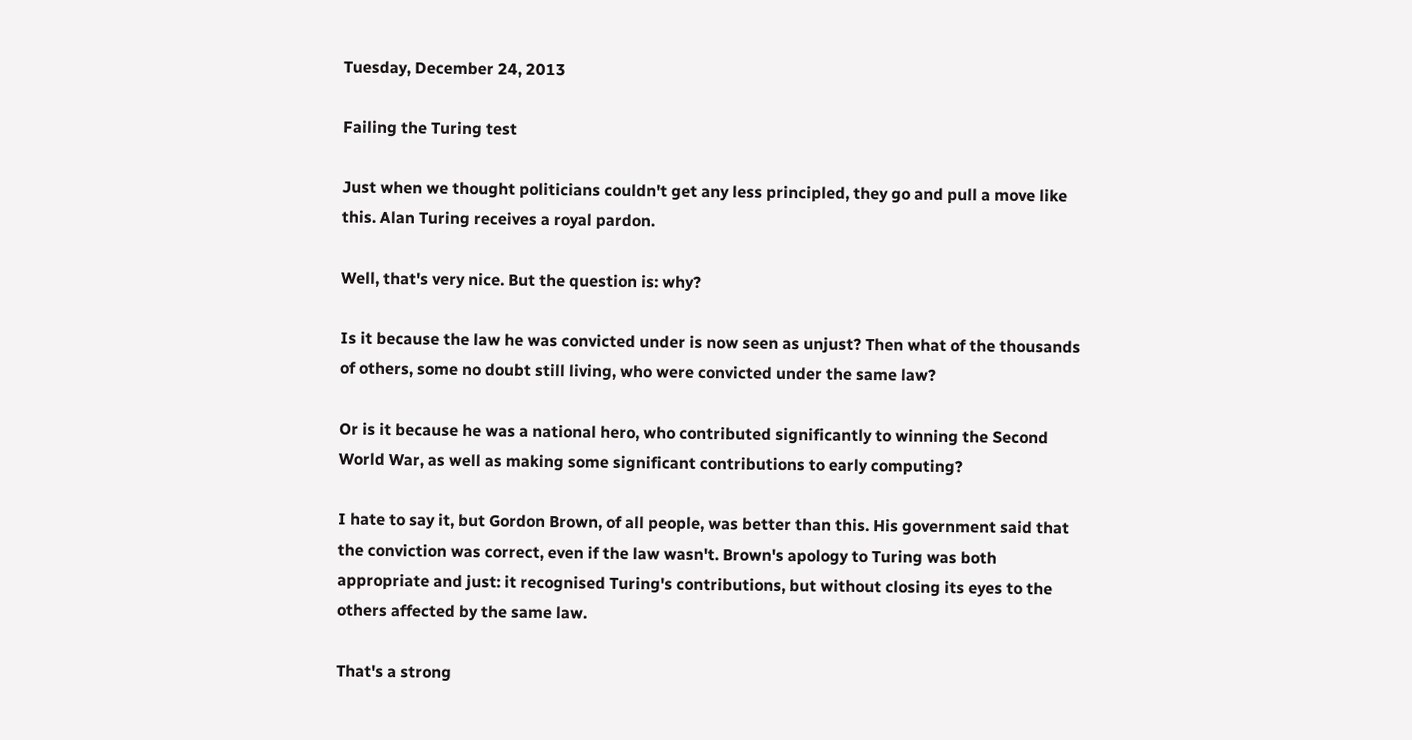Tuesday, December 24, 2013

Failing the Turing test

Just when we thought politicians couldn't get any less principled, they go and pull a move like this. Alan Turing receives a royal pardon.

Well, that's very nice. But the question is: why?

Is it because the law he was convicted under is now seen as unjust? Then what of the thousands of others, some no doubt still living, who were convicted under the same law?

Or is it because he was a national hero, who contributed significantly to winning the Second World War, as well as making some significant contributions to early computing?

I hate to say it, but Gordon Brown, of all people, was better than this. His government said that the conviction was correct, even if the law wasn't. Brown's apology to Turing was both appropriate and just: it recognised Turing's contributions, but without closing its eyes to the others affected by the same law.

That's a strong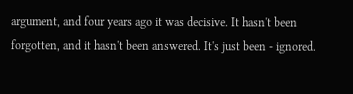argument, and four years ago it was decisive. It hasn't been forgotten, and it hasn't been answered. It's just been - ignored.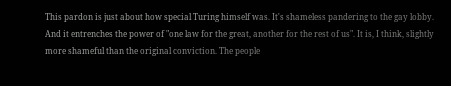This pardon is just about how special Turing himself was. It's shameless pandering to the gay lobby. And it entrenches the power of "one law for the great, another for the rest of us". It is, I think, slightly more shameful than the original conviction. The people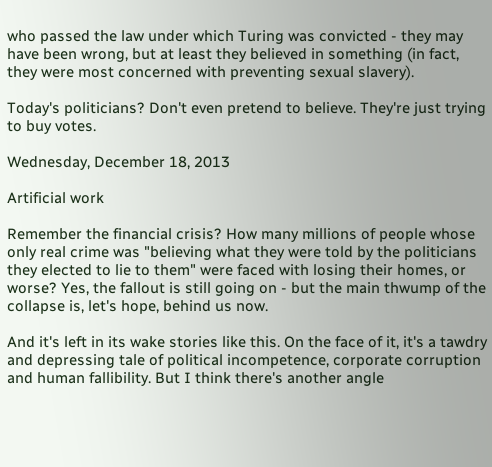who passed the law under which Turing was convicted - they may have been wrong, but at least they believed in something (in fact, they were most concerned with preventing sexual slavery).

Today's politicians? Don't even pretend to believe. They're just trying to buy votes.

Wednesday, December 18, 2013

Artificial work

Remember the financial crisis? How many millions of people whose only real crime was "believing what they were told by the politicians they elected to lie to them" were faced with losing their homes, or worse? Yes, the fallout is still going on - but the main thwump of the collapse is, let's hope, behind us now.

And it's left in its wake stories like this. On the face of it, it's a tawdry and depressing tale of political incompetence, corporate corruption and human fallibility. But I think there's another angle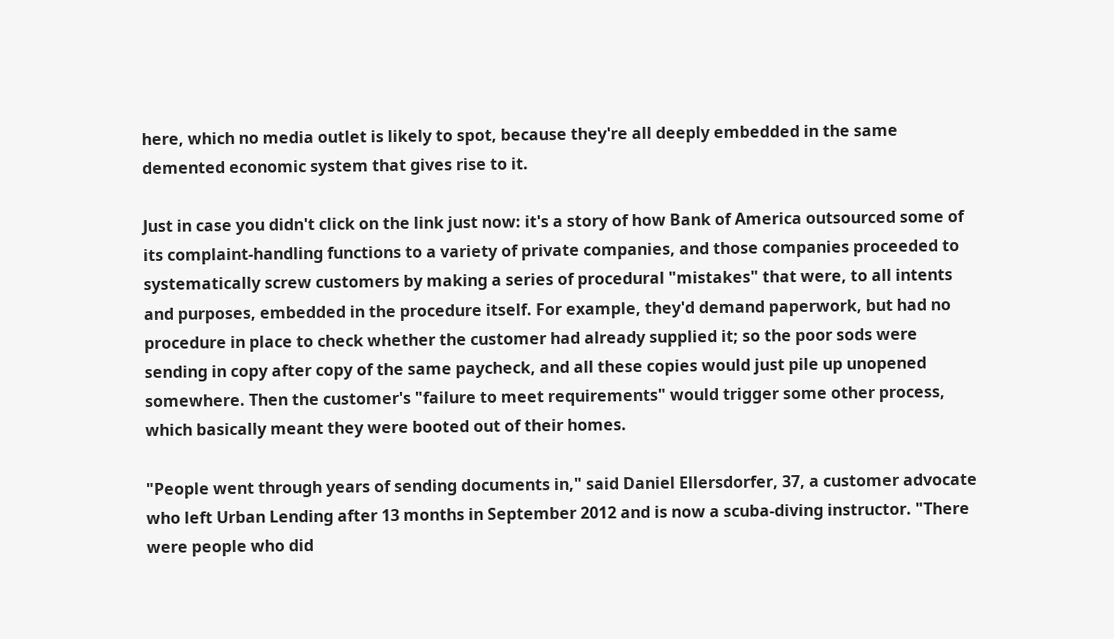here, which no media outlet is likely to spot, because they're all deeply embedded in the same demented economic system that gives rise to it.

Just in case you didn't click on the link just now: it's a story of how Bank of America outsourced some of its complaint-handling functions to a variety of private companies, and those companies proceeded to systematically screw customers by making a series of procedural "mistakes" that were, to all intents and purposes, embedded in the procedure itself. For example, they'd demand paperwork, but had no procedure in place to check whether the customer had already supplied it; so the poor sods were sending in copy after copy of the same paycheck, and all these copies would just pile up unopened somewhere. Then the customer's "failure to meet requirements" would trigger some other process, which basically meant they were booted out of their homes.

"People went through years of sending documents in," said Daniel Ellersdorfer, 37, a customer advocate who left Urban Lending after 13 months in September 2012 and is now a scuba-diving instructor. "There were people who did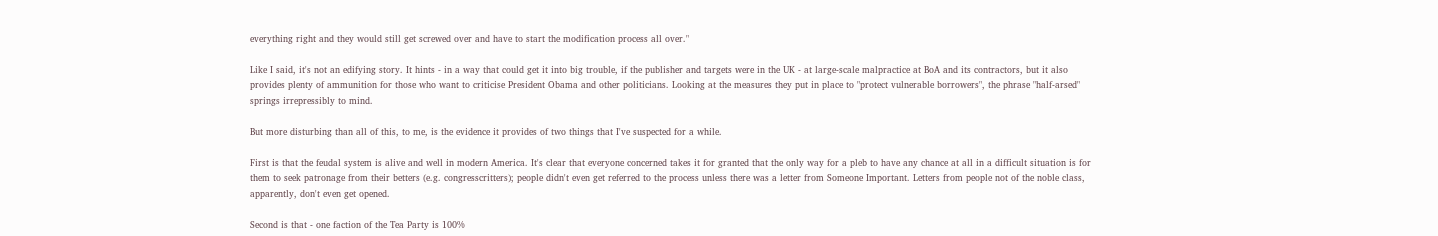everything right and they would still get screwed over and have to start the modification process all over."

Like I said, it's not an edifying story. It hints - in a way that could get it into big trouble, if the publisher and targets were in the UK - at large-scale malpractice at BoA and its contractors, but it also provides plenty of ammunition for those who want to criticise President Obama and other politicians. Looking at the measures they put in place to "protect vulnerable borrowers", the phrase "half-arsed" springs irrepressibly to mind.

But more disturbing than all of this, to me, is the evidence it provides of two things that I've suspected for a while.

First is that the feudal system is alive and well in modern America. It's clear that everyone concerned takes it for granted that the only way for a pleb to have any chance at all in a difficult situation is for them to seek patronage from their betters (e.g. congresscritters); people didn't even get referred to the process unless there was a letter from Someone Important. Letters from people not of the noble class, apparently, don't even get opened.

Second is that - one faction of the Tea Party is 100%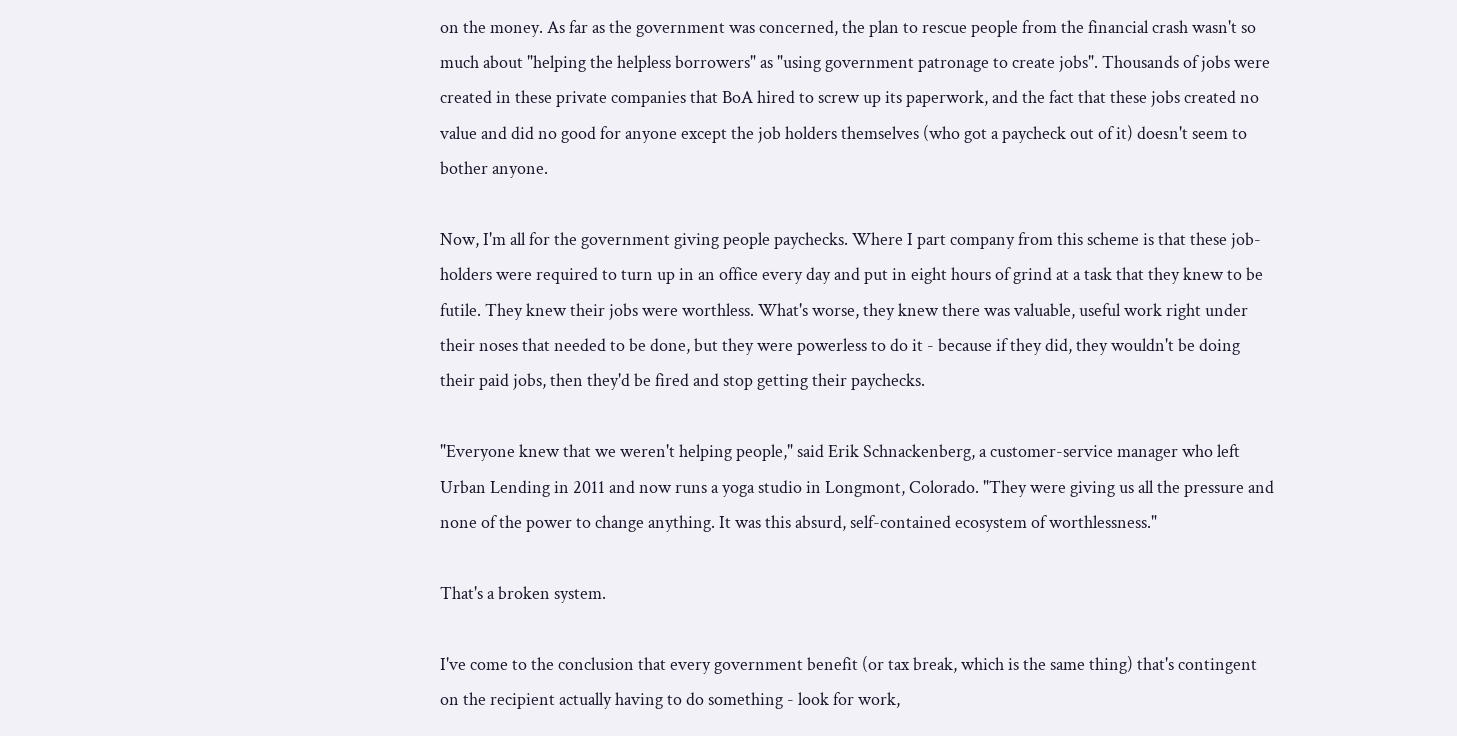on the money. As far as the government was concerned, the plan to rescue people from the financial crash wasn't so much about "helping the helpless borrowers" as "using government patronage to create jobs". Thousands of jobs were created in these private companies that BoA hired to screw up its paperwork, and the fact that these jobs created no value and did no good for anyone except the job holders themselves (who got a paycheck out of it) doesn't seem to bother anyone.

Now, I'm all for the government giving people paychecks. Where I part company from this scheme is that these job-holders were required to turn up in an office every day and put in eight hours of grind at a task that they knew to be futile. They knew their jobs were worthless. What's worse, they knew there was valuable, useful work right under their noses that needed to be done, but they were powerless to do it - because if they did, they wouldn't be doing their paid jobs, then they'd be fired and stop getting their paychecks.

"Everyone knew that we weren't helping people," said Erik Schnackenberg, a customer-service manager who left Urban Lending in 2011 and now runs a yoga studio in Longmont, Colorado. "They were giving us all the pressure and none of the power to change anything. It was this absurd, self-contained ecosystem of worthlessness."

That's a broken system.

I've come to the conclusion that every government benefit (or tax break, which is the same thing) that's contingent on the recipient actually having to do something - look for work,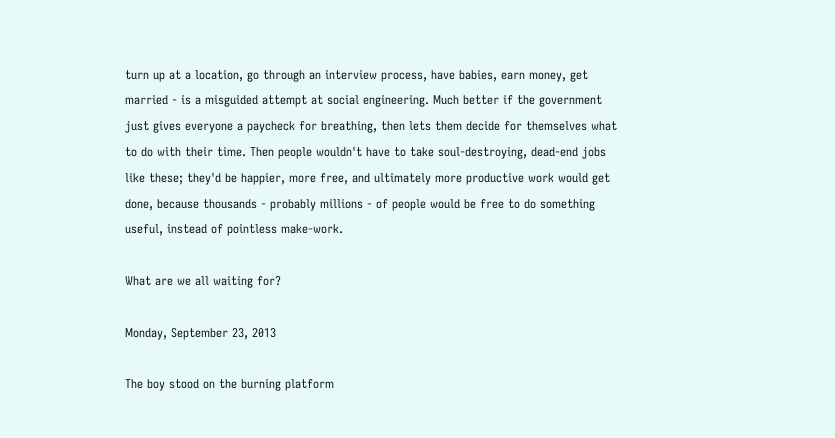turn up at a location, go through an interview process, have babies, earn money, get married - is a misguided attempt at social engineering. Much better if the government just gives everyone a paycheck for breathing, then lets them decide for themselves what to do with their time. Then people wouldn't have to take soul-destroying, dead-end jobs like these; they'd be happier, more free, and ultimately more productive work would get done, because thousands - probably millions - of people would be free to do something useful, instead of pointless make-work.

What are we all waiting for?

Monday, September 23, 2013

The boy stood on the burning platform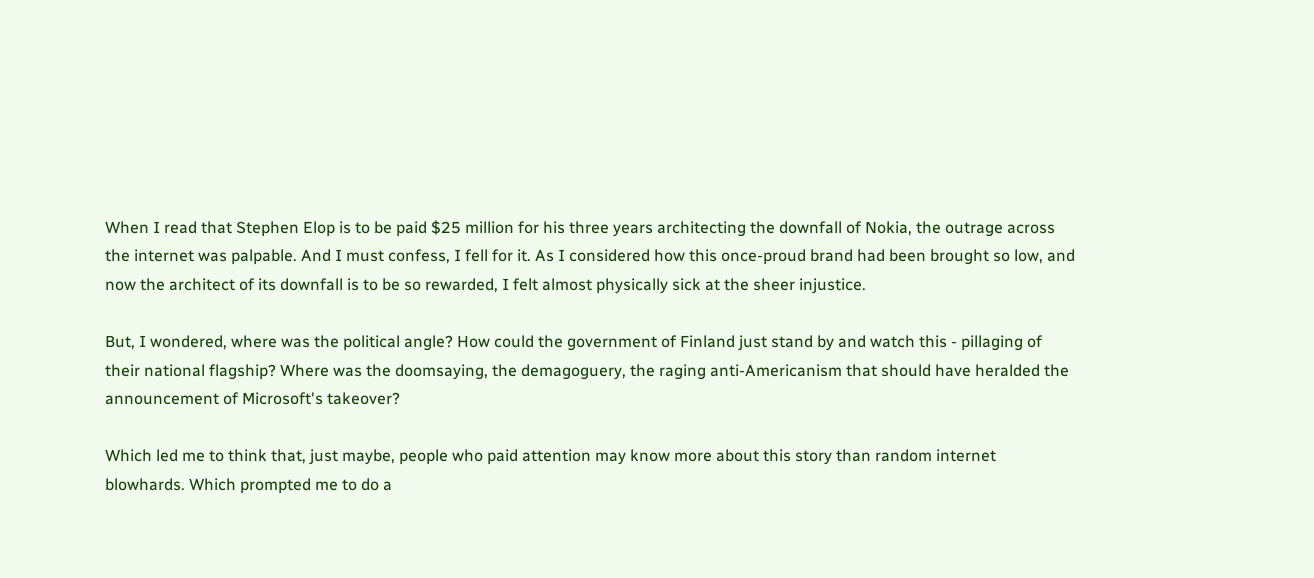When I read that Stephen Elop is to be paid $25 million for his three years architecting the downfall of Nokia, the outrage across the internet was palpable. And I must confess, I fell for it. As I considered how this once-proud brand had been brought so low, and now the architect of its downfall is to be so rewarded, I felt almost physically sick at the sheer injustice.

But, I wondered, where was the political angle? How could the government of Finland just stand by and watch this - pillaging of their national flagship? Where was the doomsaying, the demagoguery, the raging anti-Americanism that should have heralded the announcement of Microsoft's takeover?

Which led me to think that, just maybe, people who paid attention may know more about this story than random internet blowhards. Which prompted me to do a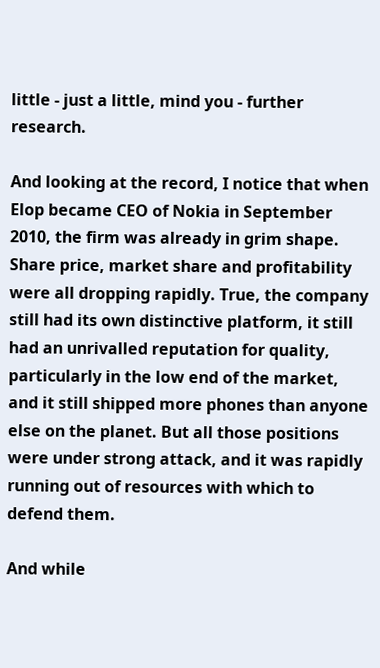little - just a little, mind you - further research.

And looking at the record, I notice that when Elop became CEO of Nokia in September 2010, the firm was already in grim shape. Share price, market share and profitability were all dropping rapidly. True, the company still had its own distinctive platform, it still had an unrivalled reputation for quality, particularly in the low end of the market, and it still shipped more phones than anyone else on the planet. But all those positions were under strong attack, and it was rapidly running out of resources with which to defend them.

And while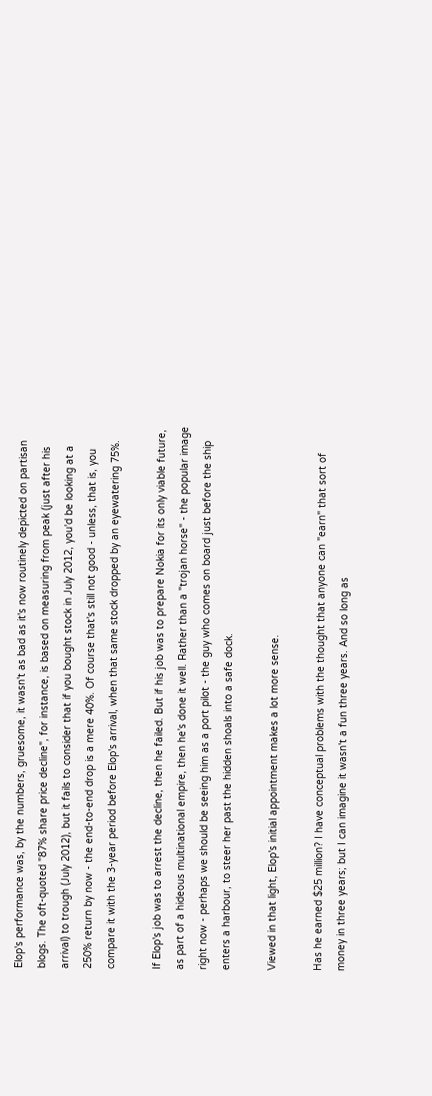Elop's performance was, by the numbers, gruesome, it wasn't as bad as it's now routinely depicted on partisan blogs. The oft-quoted "87% share price decline", for instance, is based on measuring from peak (just after his arrival) to trough (July 2012), but it fails to consider that if you bought stock in July 2012, you'd be looking at a 250% return by now - the end-to-end drop is a mere 40%. Of course that's still not good - unless, that is, you compare it with the 3-year period before Elop's arrival, when that same stock dropped by an eyewatering 75%.

If Elop's job was to arrest the decline, then he failed. But if his job was to prepare Nokia for its only viable future, as part of a hideous multinational empire, then he's done it well. Rather than a "trojan horse" - the popular image right now - perhaps we should be seeing him as a port pilot - the guy who comes on board just before the ship enters a harbour, to steer her past the hidden shoals into a safe dock.

Viewed in that light, Elop's initial appointment makes a lot more sense.

Has he earned $25 million? I have conceptual problems with the thought that anyone can "earn" that sort of money in three years; but I can imagine it wasn't a fun three years. And so long as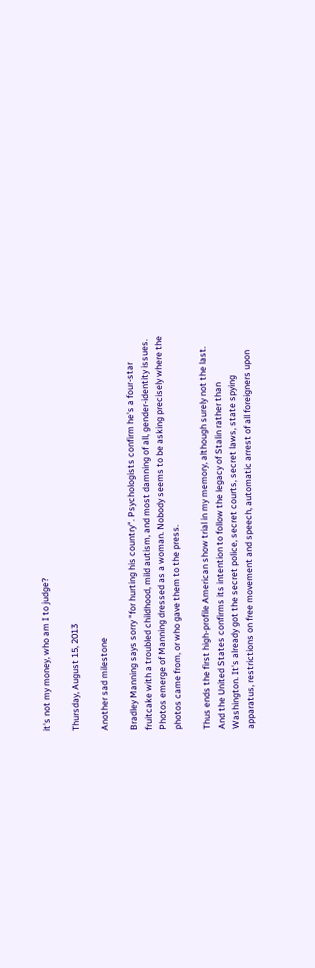it's not my money, who am I to judge?

Thursday, August 15, 2013

Another sad milestone

Bradley Manning says sorry "for hurting his country". Psychologists confirm he's a four-star fruitcake with a troubled childhood, mild autism, and most damning of all, gender-identity issues. Photos emerge of Manning dressed as a woman. Nobody seems to be asking precisely where the photos came from, or who gave them to the press.

Thus ends the first high-profile American show trial in my memory, although surely not the last. And the United States confirms its intention to follow the legacy of Stalin rather than Washington. It's already got the secret police, secret courts, secret laws, state spying apparatus, restrictions on free movement and speech, automatic arrest of all foreigners upon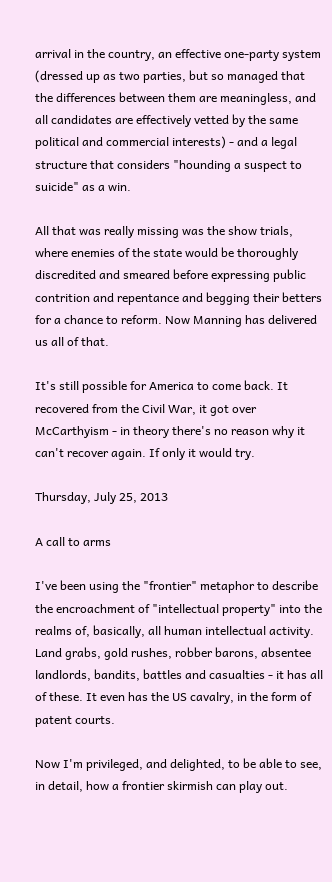arrival in the country, an effective one-party system (dressed up as two parties, but so managed that the differences between them are meaningless, and all candidates are effectively vetted by the same political and commercial interests) - and a legal structure that considers "hounding a suspect to suicide" as a win.

All that was really missing was the show trials, where enemies of the state would be thoroughly discredited and smeared before expressing public contrition and repentance and begging their betters for a chance to reform. Now Manning has delivered us all of that.

It's still possible for America to come back. It recovered from the Civil War, it got over McCarthyism - in theory there's no reason why it can't recover again. If only it would try.

Thursday, July 25, 2013

A call to arms

I've been using the "frontier" metaphor to describe the encroachment of "intellectual property" into the realms of, basically, all human intellectual activity. Land grabs, gold rushes, robber barons, absentee landlords, bandits, battles and casualties - it has all of these. It even has the US cavalry, in the form of patent courts.

Now I'm privileged, and delighted, to be able to see, in detail, how a frontier skirmish can play out.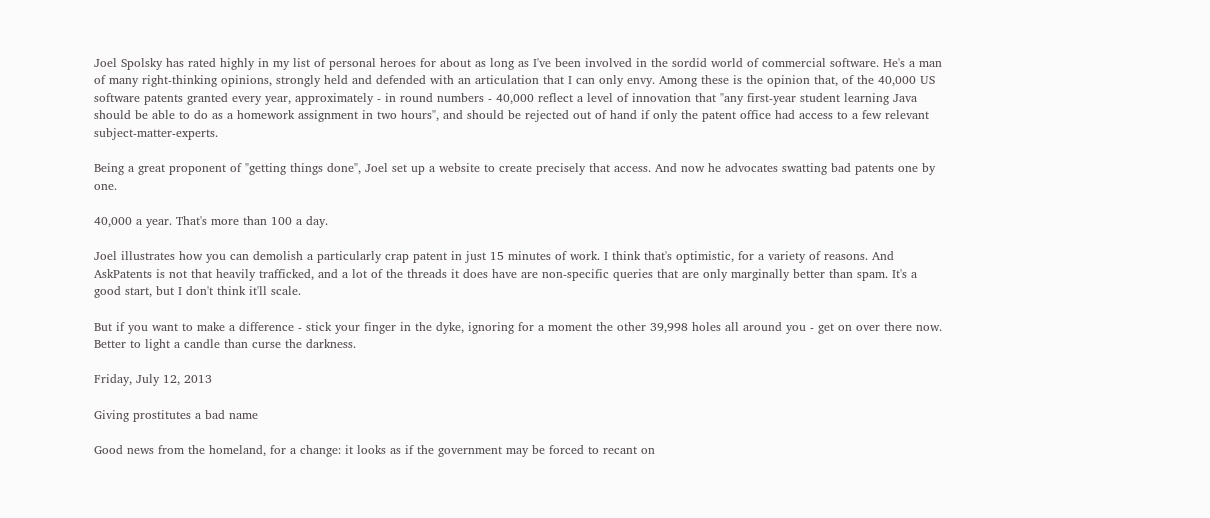Joel Spolsky has rated highly in my list of personal heroes for about as long as I've been involved in the sordid world of commercial software. He's a man of many right-thinking opinions, strongly held and defended with an articulation that I can only envy. Among these is the opinion that, of the 40,000 US software patents granted every year, approximately - in round numbers - 40,000 reflect a level of innovation that "any first-year student learning Java should be able to do as a homework assignment in two hours", and should be rejected out of hand if only the patent office had access to a few relevant subject-matter-experts.

Being a great proponent of "getting things done", Joel set up a website to create precisely that access. And now he advocates swatting bad patents one by one.

40,000 a year. That's more than 100 a day.

Joel illustrates how you can demolish a particularly crap patent in just 15 minutes of work. I think that's optimistic, for a variety of reasons. And AskPatents is not that heavily trafficked, and a lot of the threads it does have are non-specific queries that are only marginally better than spam. It's a good start, but I don't think it'll scale.

But if you want to make a difference - stick your finger in the dyke, ignoring for a moment the other 39,998 holes all around you - get on over there now. Better to light a candle than curse the darkness.

Friday, July 12, 2013

Giving prostitutes a bad name

Good news from the homeland, for a change: it looks as if the government may be forced to recant on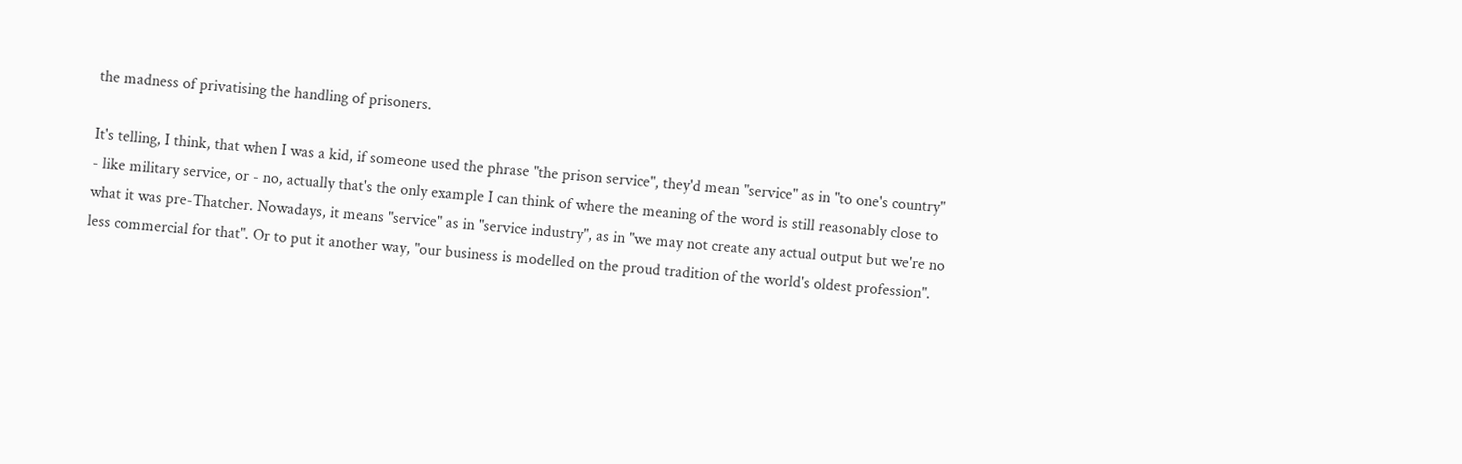the madness of privatising the handling of prisoners.

It's telling, I think, that when I was a kid, if someone used the phrase "the prison service", they'd mean "service" as in "to one's country" - like military service, or - no, actually that's the only example I can think of where the meaning of the word is still reasonably close to what it was pre-Thatcher. Nowadays, it means "service" as in "service industry", as in "we may not create any actual output but we're no less commercial for that". Or to put it another way, "our business is modelled on the proud tradition of the world's oldest profession".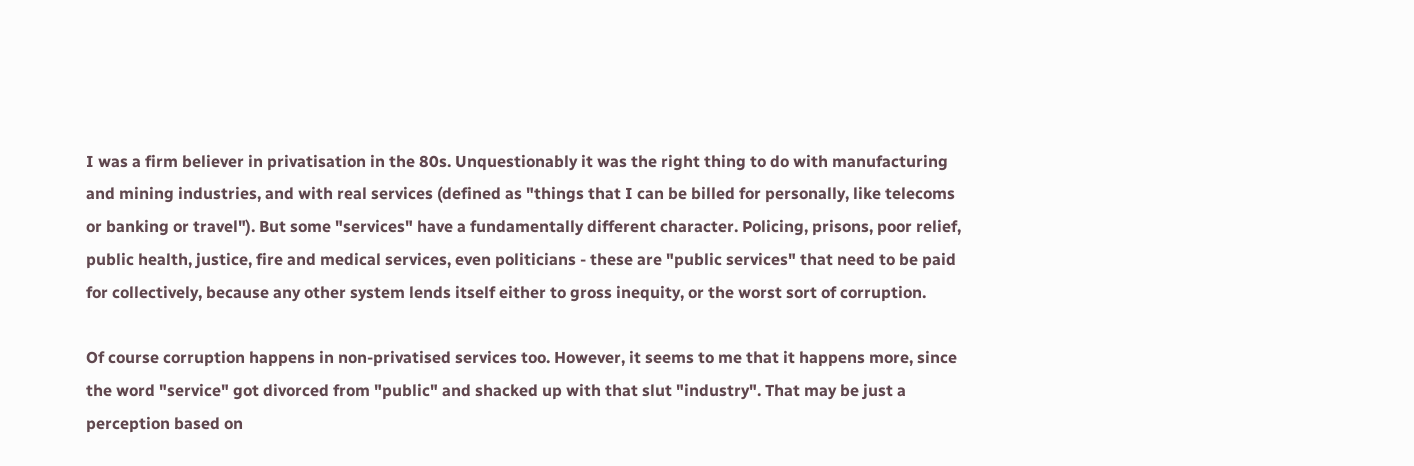I was a firm believer in privatisation in the 80s. Unquestionably it was the right thing to do with manufacturing and mining industries, and with real services (defined as "things that I can be billed for personally, like telecoms or banking or travel"). But some "services" have a fundamentally different character. Policing, prisons, poor relief, public health, justice, fire and medical services, even politicians - these are "public services" that need to be paid for collectively, because any other system lends itself either to gross inequity, or the worst sort of corruption.

Of course corruption happens in non-privatised services too. However, it seems to me that it happens more, since the word "service" got divorced from "public" and shacked up with that slut "industry". That may be just a perception based on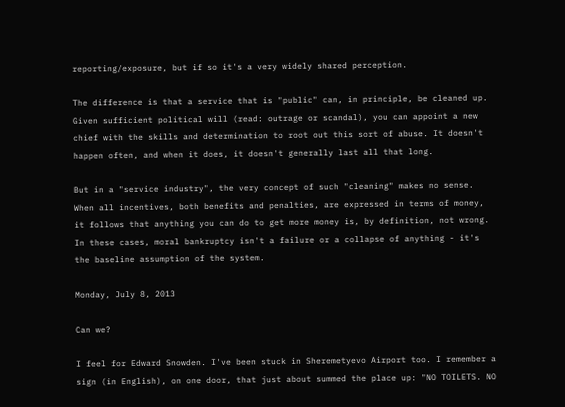reporting/exposure, but if so it's a very widely shared perception.

The difference is that a service that is "public" can, in principle, be cleaned up. Given sufficient political will (read: outrage or scandal), you can appoint a new chief with the skills and determination to root out this sort of abuse. It doesn't happen often, and when it does, it doesn't generally last all that long.

But in a "service industry", the very concept of such "cleaning" makes no sense. When all incentives, both benefits and penalties, are expressed in terms of money, it follows that anything you can do to get more money is, by definition, not wrong. In these cases, moral bankruptcy isn't a failure or a collapse of anything - it's the baseline assumption of the system.

Monday, July 8, 2013

Can we?

I feel for Edward Snowden. I've been stuck in Sheremetyevo Airport too. I remember a sign (in English), on one door, that just about summed the place up: "NO TOILETS. NO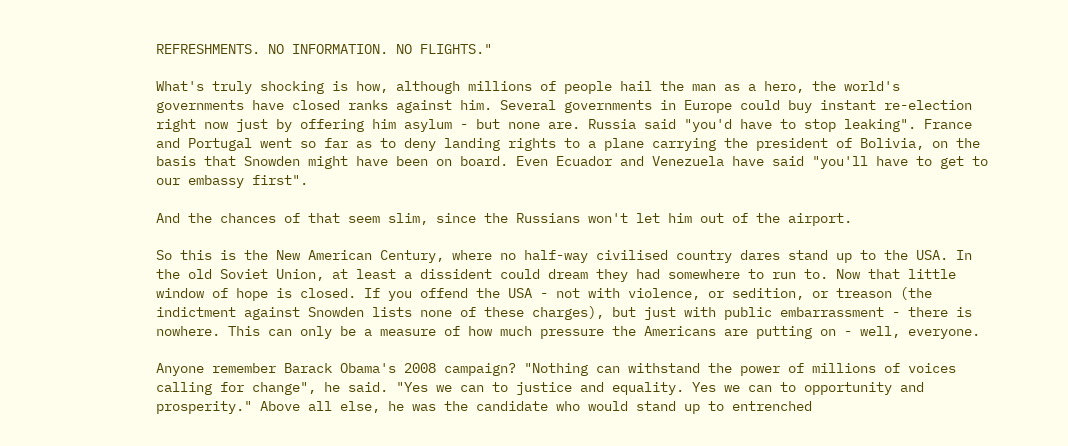REFRESHMENTS. NO INFORMATION. NO FLIGHTS."

What's truly shocking is how, although millions of people hail the man as a hero, the world's governments have closed ranks against him. Several governments in Europe could buy instant re-election right now just by offering him asylum - but none are. Russia said "you'd have to stop leaking". France and Portugal went so far as to deny landing rights to a plane carrying the president of Bolivia, on the basis that Snowden might have been on board. Even Ecuador and Venezuela have said "you'll have to get to our embassy first".

And the chances of that seem slim, since the Russians won't let him out of the airport.

So this is the New American Century, where no half-way civilised country dares stand up to the USA. In the old Soviet Union, at least a dissident could dream they had somewhere to run to. Now that little window of hope is closed. If you offend the USA - not with violence, or sedition, or treason (the indictment against Snowden lists none of these charges), but just with public embarrassment - there is nowhere. This can only be a measure of how much pressure the Americans are putting on - well, everyone.

Anyone remember Barack Obama's 2008 campaign? "Nothing can withstand the power of millions of voices calling for change", he said. "Yes we can to justice and equality. Yes we can to opportunity and prosperity." Above all else, he was the candidate who would stand up to entrenched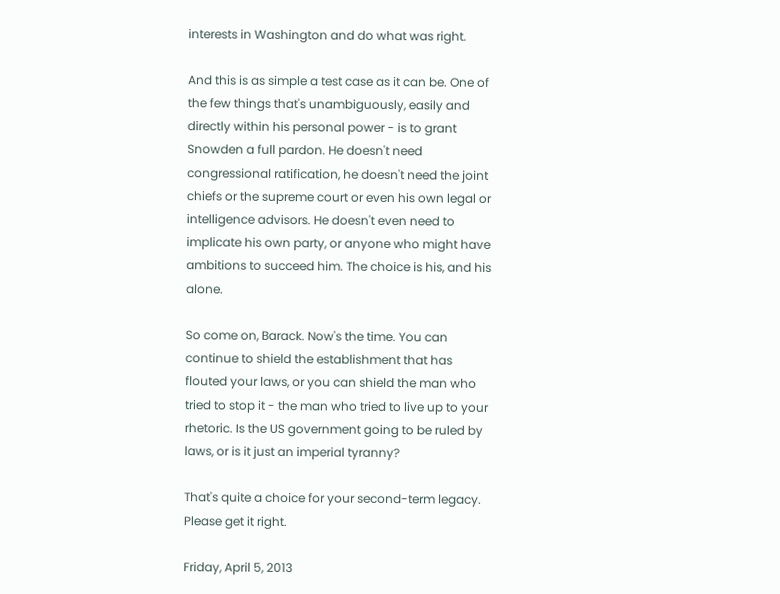interests in Washington and do what was right.

And this is as simple a test case as it can be. One of the few things that's unambiguously, easily and directly within his personal power - is to grant Snowden a full pardon. He doesn't need congressional ratification, he doesn't need the joint chiefs or the supreme court or even his own legal or intelligence advisors. He doesn't even need to implicate his own party, or anyone who might have ambitions to succeed him. The choice is his, and his alone.

So come on, Barack. Now's the time. You can continue to shield the establishment that has flouted your laws, or you can shield the man who tried to stop it - the man who tried to live up to your rhetoric. Is the US government going to be ruled by laws, or is it just an imperial tyranny?

That's quite a choice for your second-term legacy. Please get it right.

Friday, April 5, 2013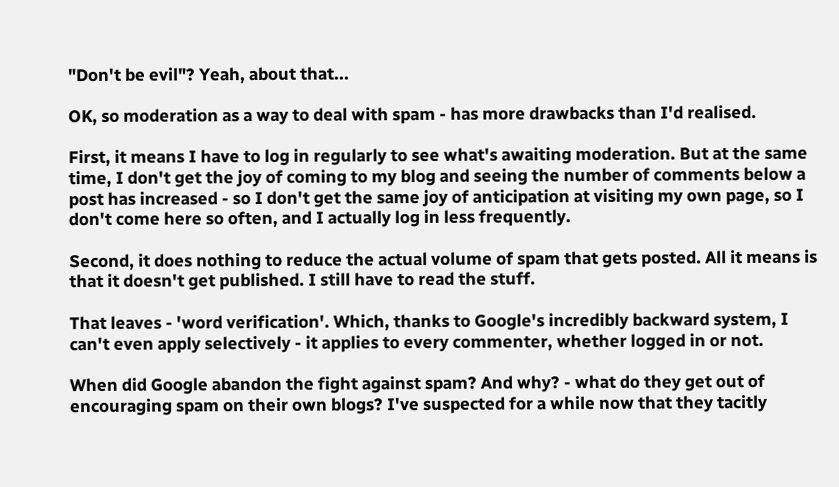"Don't be evil"? Yeah, about that...

OK, so moderation as a way to deal with spam - has more drawbacks than I'd realised.

First, it means I have to log in regularly to see what's awaiting moderation. But at the same time, I don't get the joy of coming to my blog and seeing the number of comments below a post has increased - so I don't get the same joy of anticipation at visiting my own page, so I don't come here so often, and I actually log in less frequently.

Second, it does nothing to reduce the actual volume of spam that gets posted. All it means is that it doesn't get published. I still have to read the stuff.

That leaves - 'word verification'. Which, thanks to Google's incredibly backward system, I can't even apply selectively - it applies to every commenter, whether logged in or not.

When did Google abandon the fight against spam? And why? - what do they get out of encouraging spam on their own blogs? I've suspected for a while now that they tacitly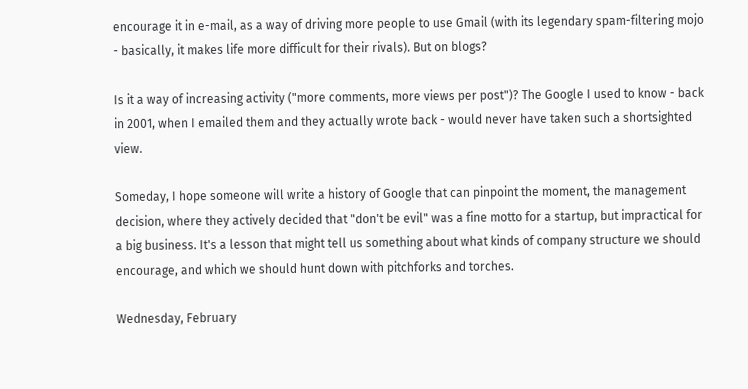encourage it in e-mail, as a way of driving more people to use Gmail (with its legendary spam-filtering mojo - basically, it makes life more difficult for their rivals). But on blogs?

Is it a way of increasing activity ("more comments, more views per post")? The Google I used to know - back in 2001, when I emailed them and they actually wrote back - would never have taken such a shortsighted view.

Someday, I hope someone will write a history of Google that can pinpoint the moment, the management decision, where they actively decided that "don't be evil" was a fine motto for a startup, but impractical for a big business. It's a lesson that might tell us something about what kinds of company structure we should encourage, and which we should hunt down with pitchforks and torches.

Wednesday, February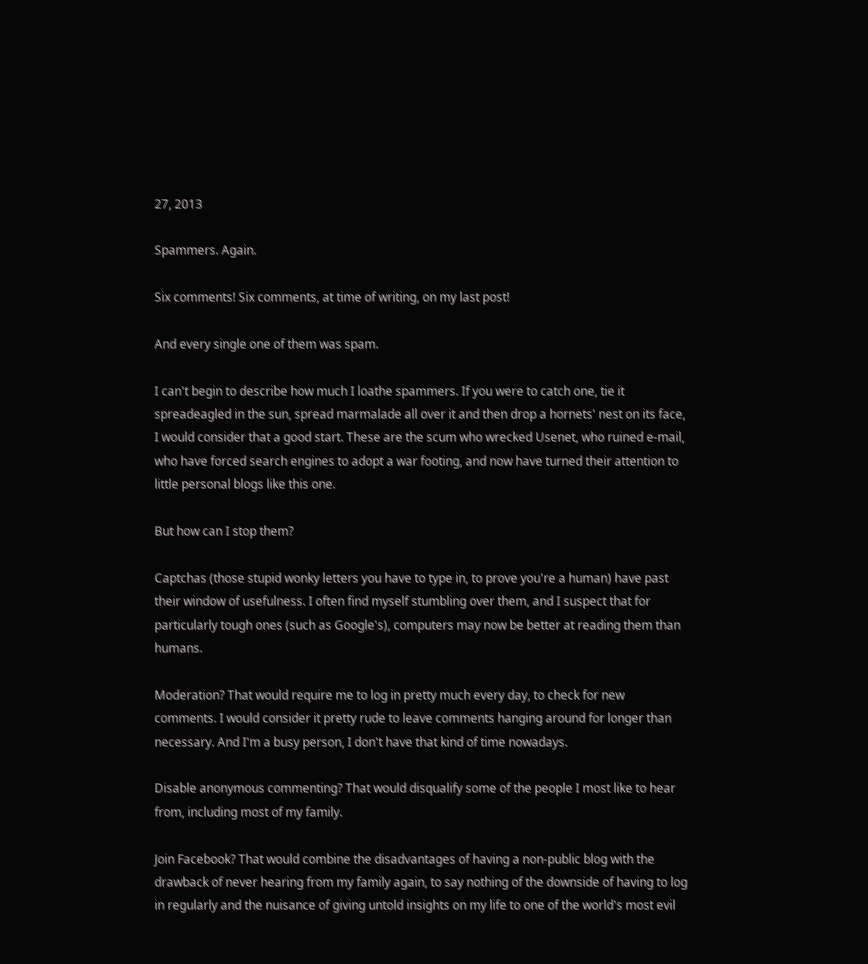27, 2013

Spammers. Again.

Six comments! Six comments, at time of writing, on my last post!

And every single one of them was spam.

I can't begin to describe how much I loathe spammers. If you were to catch one, tie it spreadeagled in the sun, spread marmalade all over it and then drop a hornets' nest on its face, I would consider that a good start. These are the scum who wrecked Usenet, who ruined e-mail, who have forced search engines to adopt a war footing, and now have turned their attention to little personal blogs like this one.

But how can I stop them?

Captchas (those stupid wonky letters you have to type in, to prove you're a human) have past their window of usefulness. I often find myself stumbling over them, and I suspect that for particularly tough ones (such as Google's), computers may now be better at reading them than humans.

Moderation? That would require me to log in pretty much every day, to check for new comments. I would consider it pretty rude to leave comments hanging around for longer than necessary. And I'm a busy person, I don't have that kind of time nowadays.

Disable anonymous commenting? That would disqualify some of the people I most like to hear from, including most of my family.

Join Facebook? That would combine the disadvantages of having a non-public blog with the drawback of never hearing from my family again, to say nothing of the downside of having to log in regularly and the nuisance of giving untold insights on my life to one of the world's most evil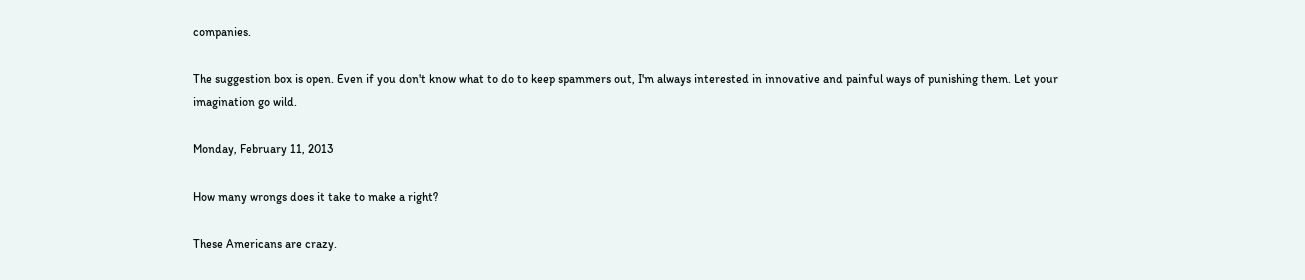companies.

The suggestion box is open. Even if you don't know what to do to keep spammers out, I'm always interested in innovative and painful ways of punishing them. Let your imagination go wild.

Monday, February 11, 2013

How many wrongs does it take to make a right?

These Americans are crazy.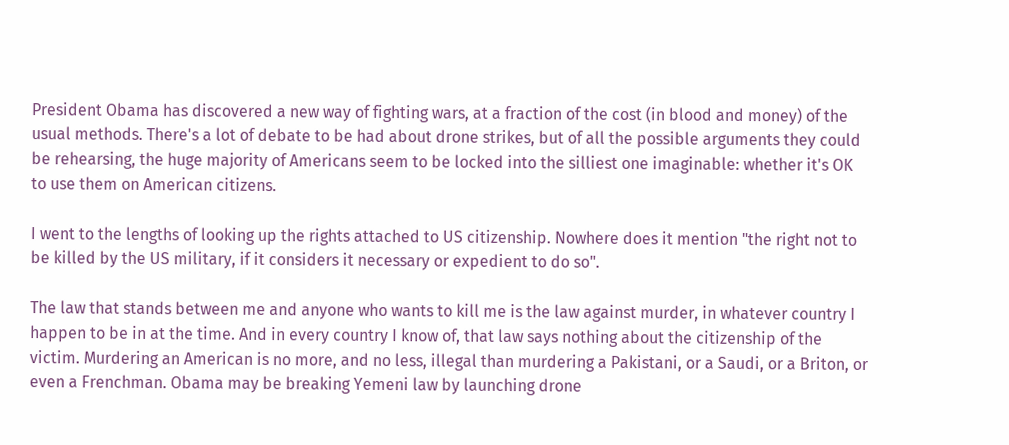President Obama has discovered a new way of fighting wars, at a fraction of the cost (in blood and money) of the usual methods. There's a lot of debate to be had about drone strikes, but of all the possible arguments they could be rehearsing, the huge majority of Americans seem to be locked into the silliest one imaginable: whether it's OK to use them on American citizens.

I went to the lengths of looking up the rights attached to US citizenship. Nowhere does it mention "the right not to be killed by the US military, if it considers it necessary or expedient to do so".

The law that stands between me and anyone who wants to kill me is the law against murder, in whatever country I happen to be in at the time. And in every country I know of, that law says nothing about the citizenship of the victim. Murdering an American is no more, and no less, illegal than murdering a Pakistani, or a Saudi, or a Briton, or even a Frenchman. Obama may be breaking Yemeni law by launching drone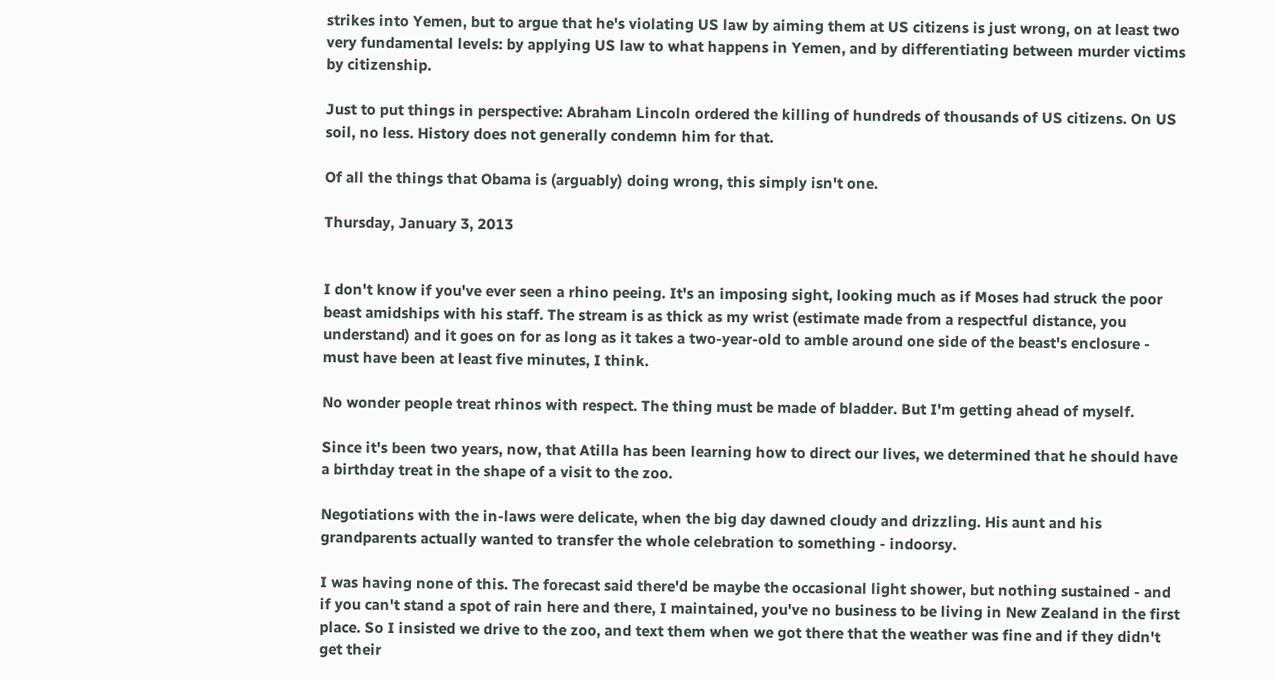strikes into Yemen, but to argue that he's violating US law by aiming them at US citizens is just wrong, on at least two very fundamental levels: by applying US law to what happens in Yemen, and by differentiating between murder victims by citizenship.

Just to put things in perspective: Abraham Lincoln ordered the killing of hundreds of thousands of US citizens. On US soil, no less. History does not generally condemn him for that.

Of all the things that Obama is (arguably) doing wrong, this simply isn't one.

Thursday, January 3, 2013


I don't know if you've ever seen a rhino peeing. It's an imposing sight, looking much as if Moses had struck the poor beast amidships with his staff. The stream is as thick as my wrist (estimate made from a respectful distance, you understand) and it goes on for as long as it takes a two-year-old to amble around one side of the beast's enclosure - must have been at least five minutes, I think.

No wonder people treat rhinos with respect. The thing must be made of bladder. But I'm getting ahead of myself.

Since it's been two years, now, that Atilla has been learning how to direct our lives, we determined that he should have a birthday treat in the shape of a visit to the zoo.

Negotiations with the in-laws were delicate, when the big day dawned cloudy and drizzling. His aunt and his grandparents actually wanted to transfer the whole celebration to something - indoorsy.

I was having none of this. The forecast said there'd be maybe the occasional light shower, but nothing sustained - and if you can't stand a spot of rain here and there, I maintained, you've no business to be living in New Zealand in the first place. So I insisted we drive to the zoo, and text them when we got there that the weather was fine and if they didn't get their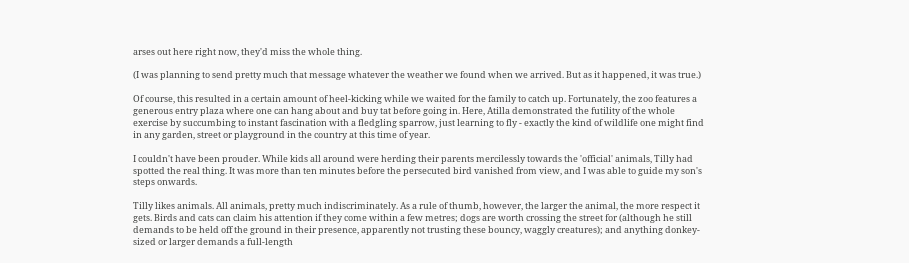arses out here right now, they'd miss the whole thing.

(I was planning to send pretty much that message whatever the weather we found when we arrived. But as it happened, it was true.)

Of course, this resulted in a certain amount of heel-kicking while we waited for the family to catch up. Fortunately, the zoo features a generous entry plaza where one can hang about and buy tat before going in. Here, Atilla demonstrated the futility of the whole exercise by succumbing to instant fascination with a fledgling sparrow, just learning to fly - exactly the kind of wildlife one might find in any garden, street or playground in the country at this time of year.

I couldn't have been prouder. While kids all around were herding their parents mercilessly towards the 'official' animals, Tilly had spotted the real thing. It was more than ten minutes before the persecuted bird vanished from view, and I was able to guide my son's steps onwards.

Tilly likes animals. All animals, pretty much indiscriminately. As a rule of thumb, however, the larger the animal, the more respect it gets. Birds and cats can claim his attention if they come within a few metres; dogs are worth crossing the street for (although he still demands to be held off the ground in their presence, apparently not trusting these bouncy, waggly creatures); and anything donkey-sized or larger demands a full-length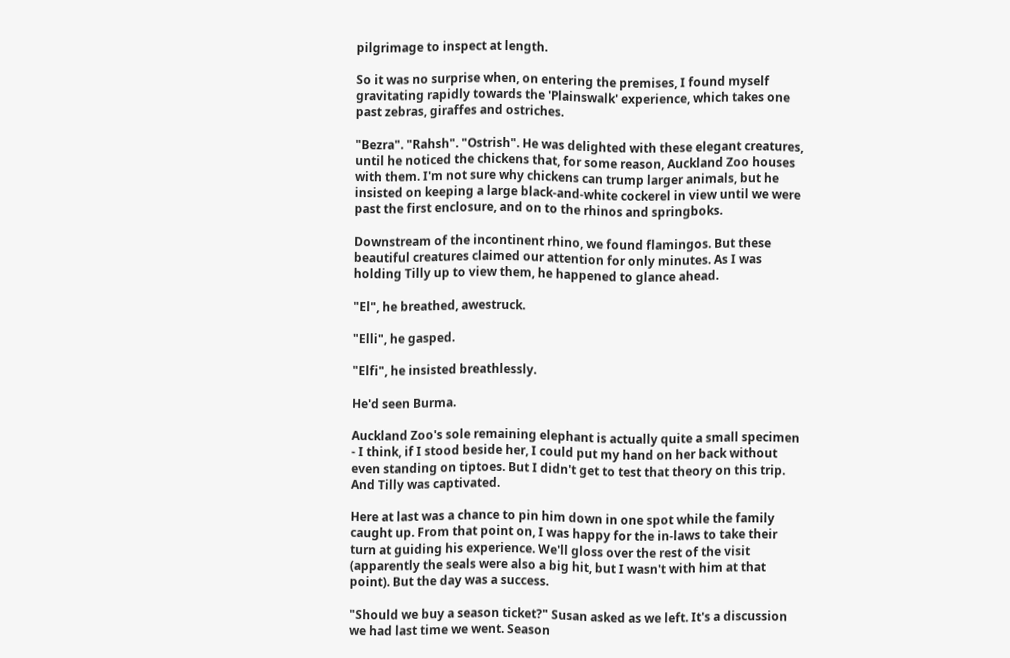pilgrimage to inspect at length.

So it was no surprise when, on entering the premises, I found myself gravitating rapidly towards the 'Plainswalk' experience, which takes one past zebras, giraffes and ostriches.

"Bezra". "Rahsh". "Ostrish". He was delighted with these elegant creatures, until he noticed the chickens that, for some reason, Auckland Zoo houses with them. I'm not sure why chickens can trump larger animals, but he insisted on keeping a large black-and-white cockerel in view until we were past the first enclosure, and on to the rhinos and springboks.

Downstream of the incontinent rhino, we found flamingos. But these beautiful creatures claimed our attention for only minutes. As I was holding Tilly up to view them, he happened to glance ahead.

"El", he breathed, awestruck.

"Elli", he gasped.

"Elfi", he insisted breathlessly.

He'd seen Burma.

Auckland Zoo's sole remaining elephant is actually quite a small specimen - I think, if I stood beside her, I could put my hand on her back without even standing on tiptoes. But I didn't get to test that theory on this trip. And Tilly was captivated.

Here at last was a chance to pin him down in one spot while the family caught up. From that point on, I was happy for the in-laws to take their turn at guiding his experience. We'll gloss over the rest of the visit (apparently the seals were also a big hit, but I wasn't with him at that point). But the day was a success.

"Should we buy a season ticket?" Susan asked as we left. It's a discussion we had last time we went. Season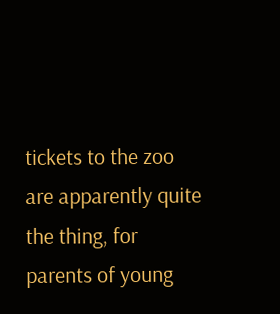tickets to the zoo are apparently quite the thing, for parents of young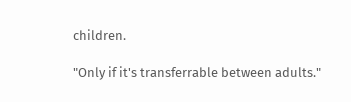children.

"Only if it's transferrable between adults."